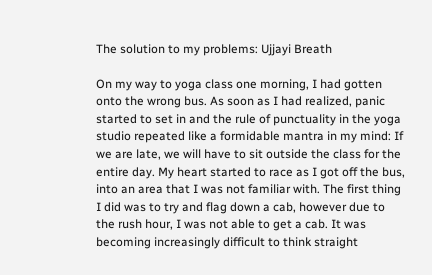The solution to my problems: Ujjayi Breath

On my way to yoga class one morning, I had gotten onto the wrong bus. As soon as I had realized, panic started to set in and the rule of punctuality in the yoga studio repeated like a formidable mantra in my mind: If we are late, we will have to sit outside the class for the entire day. My heart started to race as I got off the bus, into an area that I was not familiar with. The first thing I did was to try and flag down a cab, however due to the rush hour, I was not able to get a cab. It was becoming increasingly difficult to think straight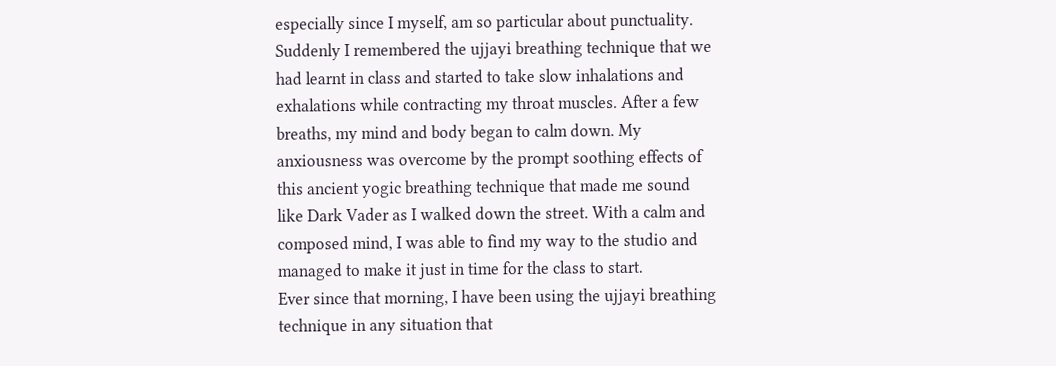especially since I myself, am so particular about punctuality.
Suddenly I remembered the ujjayi breathing technique that we had learnt in class and started to take slow inhalations and exhalations while contracting my throat muscles. After a few breaths, my mind and body began to calm down. My anxiousness was overcome by the prompt soothing effects of this ancient yogic breathing technique that made me sound like Dark Vader as I walked down the street. With a calm and composed mind, I was able to find my way to the studio and managed to make it just in time for the class to start.
Ever since that morning, I have been using the ujjayi breathing technique in any situation that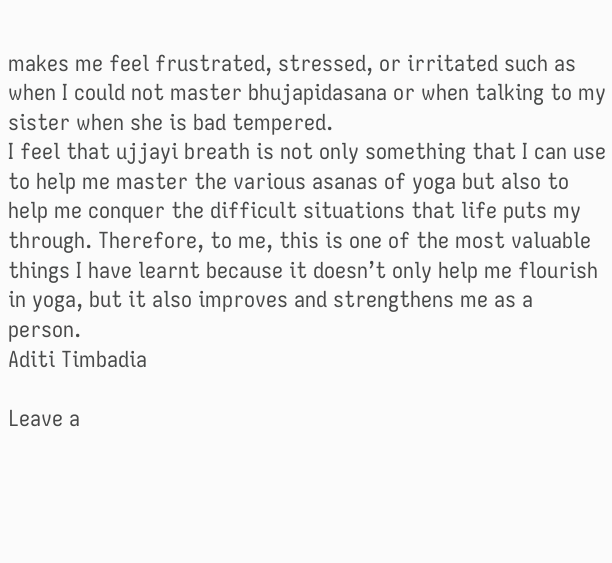makes me feel frustrated, stressed, or irritated such as when I could not master bhujapidasana or when talking to my sister when she is bad tempered.
I feel that ujjayi breath is not only something that I can use to help me master the various asanas of yoga but also to help me conquer the difficult situations that life puts my through. Therefore, to me, this is one of the most valuable things I have learnt because it doesn’t only help me flourish in yoga, but it also improves and strengthens me as a person.
Aditi Timbadia

Leave a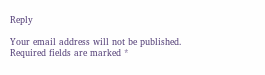Reply

Your email address will not be published. Required fields are marked *